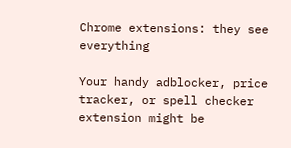Chrome extensions: they see everything

Your handy adblocker, price tracker, or spell checker extension might be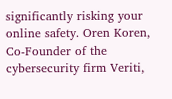significantly risking your online safety. Oren Koren, Co-Founder of the cybersecurity firm Veriti,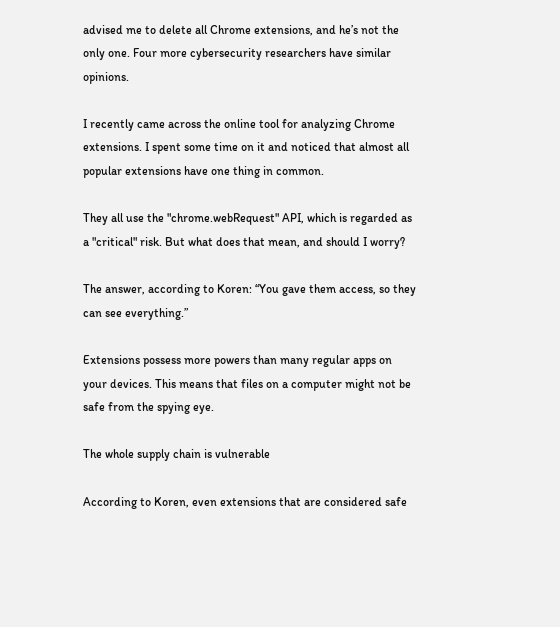advised me to delete all Chrome extensions, and he’s not the only one. Four more cybersecurity researchers have similar opinions.

I recently came across the online tool for analyzing Chrome extensions. I spent some time on it and noticed that almost all popular extensions have one thing in common.

They all use the "chrome.webRequest" API, which is regarded as a "critical" risk. But what does that mean, and should I worry?

The answer, according to Koren: “You gave them access, so they can see everything.”

Extensions possess more powers than many regular apps on your devices. This means that files on a computer might not be safe from the spying eye.

The whole supply chain is vulnerable

According to Koren, even extensions that are considered safe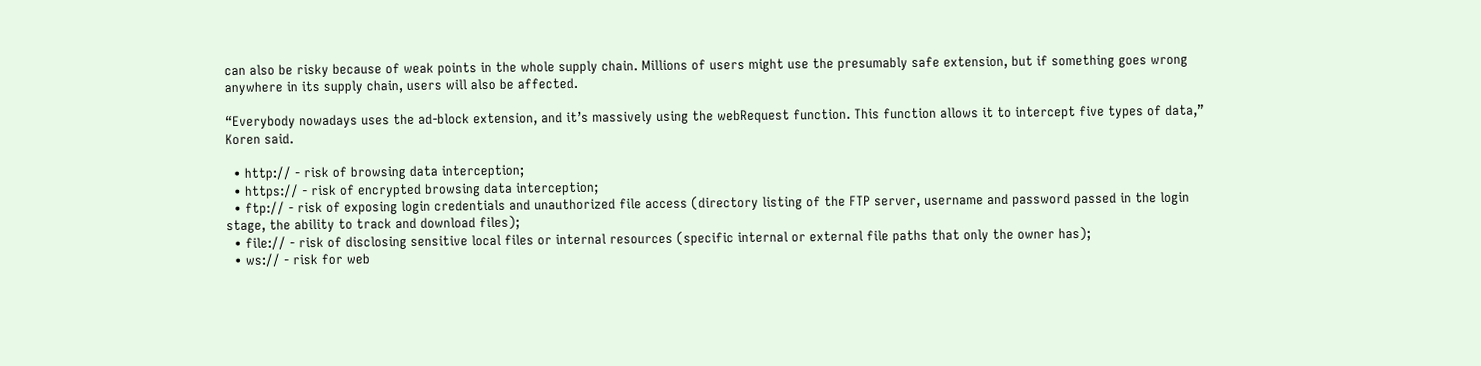can also be risky because of weak points in the whole supply chain. Millions of users might use the presumably safe extension, but if something goes wrong anywhere in its supply chain, users will also be affected.

“Everybody nowadays uses the ad-block extension, and it’s massively using the webRequest function. This function allows it to intercept five types of data,” Koren said.

  • http:// - risk of browsing data interception;
  • https:// - risk of encrypted browsing data interception;
  • ftp:// - risk of exposing login credentials and unauthorized file access (directory listing of the FTP server, username and password passed in the login stage, the ability to track and download files);
  • file:// - risk of disclosing sensitive local files or internal resources (specific internal or external file paths that only the owner has);
  • ws:// - risk for web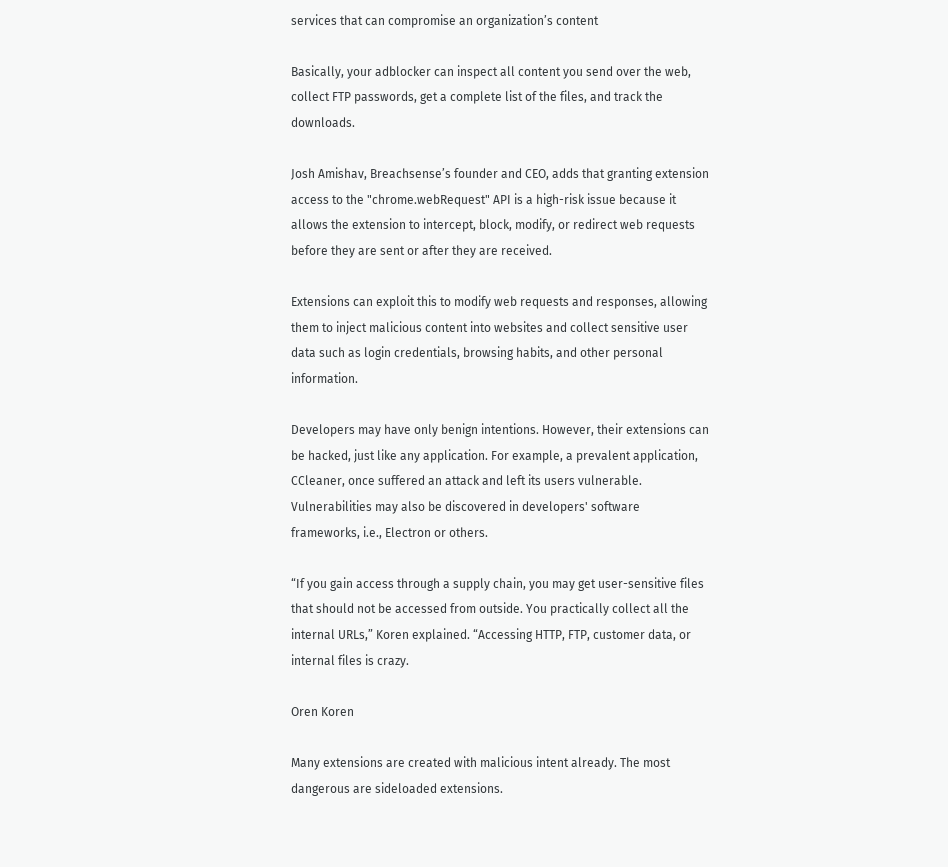services that can compromise an organization’s content

Basically, your adblocker can inspect all content you send over the web, collect FTP passwords, get a complete list of the files, and track the downloads.

Josh Amishav, Breachsense’s founder and CEO, adds that granting extension access to the "chrome.webRequest" API is a high-risk issue because it allows the extension to intercept, block, modify, or redirect web requests before they are sent or after they are received.

Extensions can exploit this to modify web requests and responses, allowing them to inject malicious content into websites and collect sensitive user data such as login credentials, browsing habits, and other personal information.

Developers may have only benign intentions. However, their extensions can be hacked, just like any application. For example, a prevalent application, CCleaner, once suffered an attack and left its users vulnerable. Vulnerabilities may also be discovered in developers' software frameworks, i.e., Electron or others.

“If you gain access through a supply chain, you may get user-sensitive files that should not be accessed from outside. You practically collect all the internal URLs,” Koren explained. “Accessing HTTP, FTP, customer data, or internal files is crazy.

Oren Koren

Many extensions are created with malicious intent already. The most dangerous are sideloaded extensions.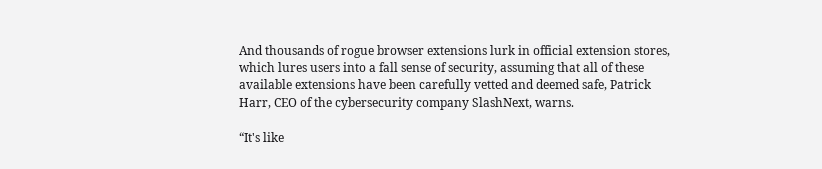And thousands of rogue browser extensions lurk in official extension stores, which lures users into a fall sense of security, assuming that all of these available extensions have been carefully vetted and deemed safe, Patrick Harr, CEO of the cybersecurity company SlashNext, warns.

“It's like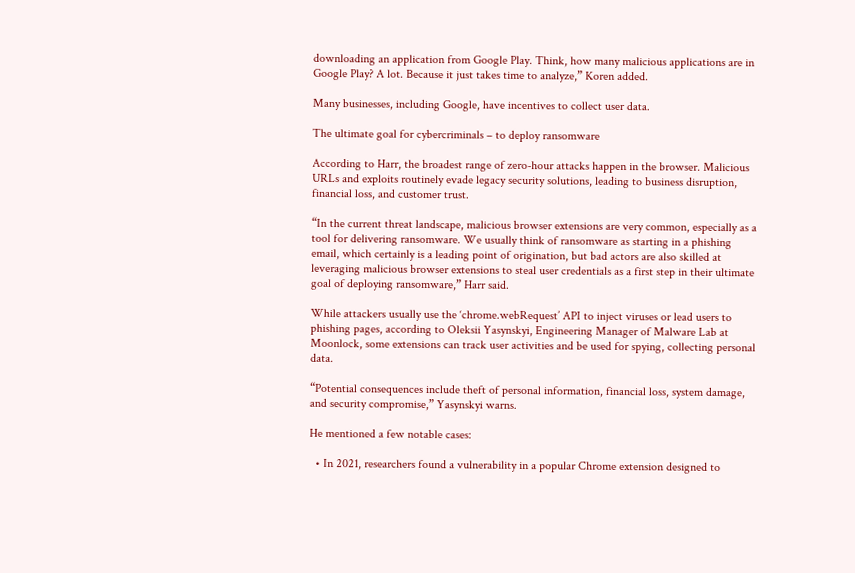downloading an application from Google Play. Think, how many malicious applications are in Google Play? A lot. Because it just takes time to analyze,” Koren added.

Many businesses, including Google, have incentives to collect user data.

The ultimate goal for cybercriminals – to deploy ransomware

According to Harr, the broadest range of zero-hour attacks happen in the browser. Malicious URLs and exploits routinely evade legacy security solutions, leading to business disruption, financial loss, and customer trust.

“In the current threat landscape, malicious browser extensions are very common, especially as a tool for delivering ransomware. We usually think of ransomware as starting in a phishing email, which certainly is a leading point of origination, but bad actors are also skilled at leveraging malicious browser extensions to steal user credentials as a first step in their ultimate goal of deploying ransomware,” Harr said.

While attackers usually use the ‘chrome.webRequest’ API to inject viruses or lead users to phishing pages, according to Oleksii Yasynskyi, Engineering Manager of Malware Lab at Moonlock, some extensions can track user activities and be used for spying, collecting personal data.

“Potential consequences include theft of personal information, financial loss, system damage, and security compromise,” Yasynskyi warns.

He mentioned a few notable cases:

  • In 2021, researchers found a vulnerability in a popular Chrome extension designed to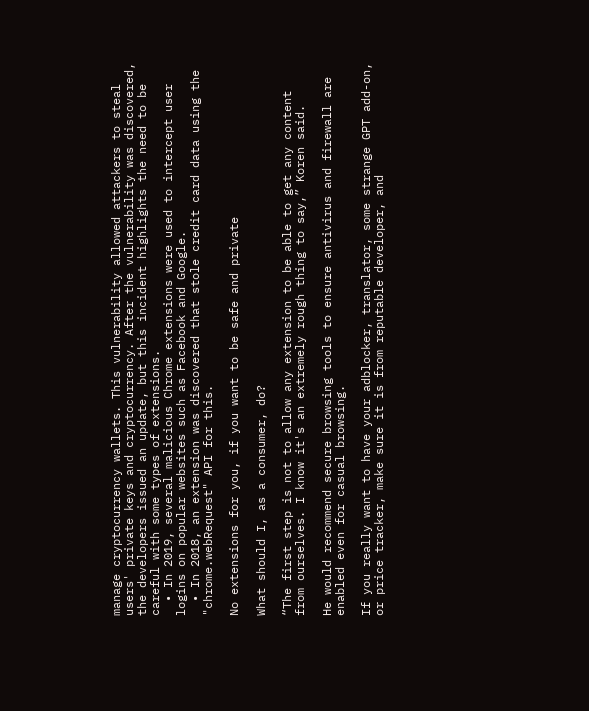manage cryptocurrency wallets. This vulnerability allowed attackers to steal users' private keys and cryptocurrency. After the vulnerability was discovered, the developers issued an update, but this incident highlights the need to be careful with some types of extensions.
  • In 2019, several malicious Chrome extensions were used to intercept user logins on popular websites such as Facebook and Google.
  • In 2018, an extension was discovered that stole credit card data using the "chrome.webRequest" API for this.

No extensions for you, if you want to be safe and private

What should I, as a consumer, do?

“The first step is not to allow any extension to be able to get any content from ourselves. I know it's an extremely rough thing to say,” Koren said.

He would recommend secure browsing tools to ensure antivirus and firewall are enabled even for casual browsing.

If you really want to have your adblocker, translator, some strange GPT add-on, or price tracker, make sure it is from reputable developer, and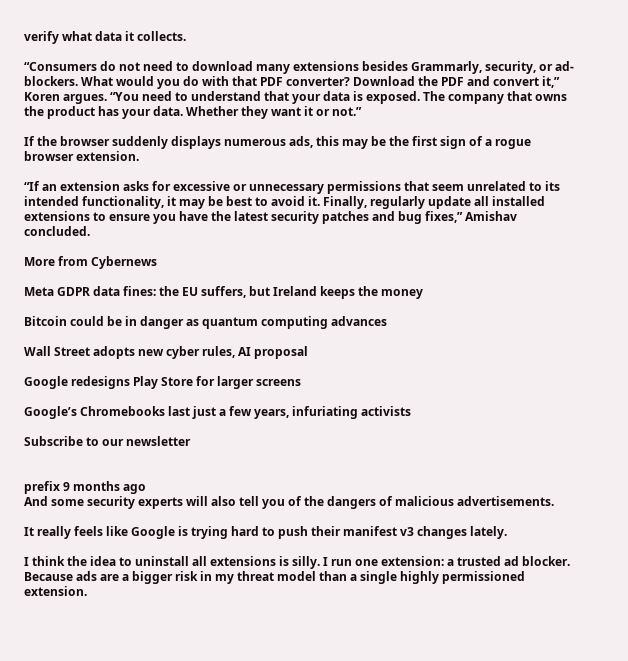verify what data it collects.

“Consumers do not need to download many extensions besides Grammarly, security, or ad-blockers. What would you do with that PDF converter? Download the PDF and convert it,” Koren argues. “You need to understand that your data is exposed. The company that owns the product has your data. Whether they want it or not.”

If the browser suddenly displays numerous ads, this may be the first sign of a rogue browser extension.

“If an extension asks for excessive or unnecessary permissions that seem unrelated to its intended functionality, it may be best to avoid it. Finally, regularly update all installed extensions to ensure you have the latest security patches and bug fixes,” Amishav concluded.

More from Cybernews

Meta GDPR data fines: the EU suffers, but Ireland keeps the money

Bitcoin could be in danger as quantum computing advances

Wall Street adopts new cyber rules, AI proposal

Google redesigns Play Store for larger screens

Google’s Chromebooks last just a few years, infuriating activists

Subscribe to our newsletter


prefix 9 months ago
And some security experts will also tell you of the dangers of malicious advertisements.

It really feels like Google is trying hard to push their manifest v3 changes lately.

I think the idea to uninstall all extensions is silly. I run one extension: a trusted ad blocker. Because ads are a bigger risk in my threat model than a single highly permissioned extension.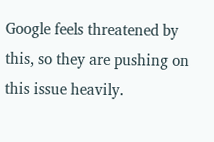Google feels threatened by this, so they are pushing on this issue heavily.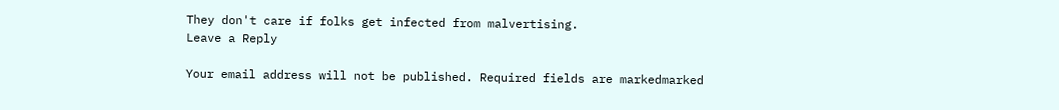They don't care if folks get infected from malvertising.
Leave a Reply

Your email address will not be published. Required fields are markedmarked